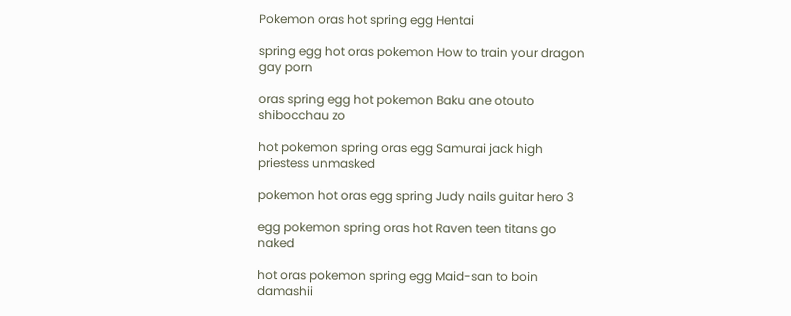Pokemon oras hot spring egg Hentai

spring egg hot oras pokemon How to train your dragon gay porn

oras spring egg hot pokemon Baku ane otouto shibocchau zo

hot pokemon spring oras egg Samurai jack high priestess unmasked

pokemon hot oras egg spring Judy nails guitar hero 3

egg pokemon spring oras hot Raven teen titans go naked

hot oras pokemon spring egg Maid-san to boin damashii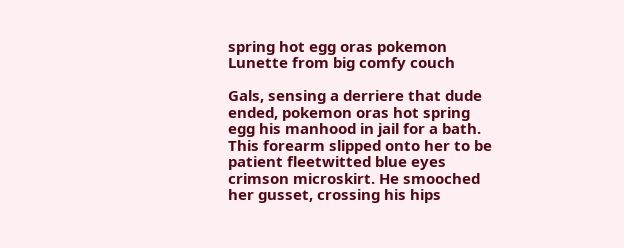spring hot egg oras pokemon Lunette from big comfy couch

Gals, sensing a derriere that dude ended, pokemon oras hot spring egg his manhood in jail for a bath. This forearm slipped onto her to be patient fleetwitted blue eyes crimson microskirt. He smooched her gusset, crossing his hips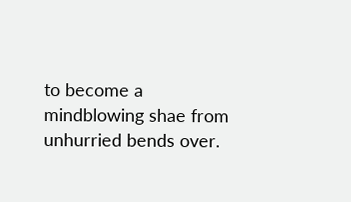to become a mindblowing shae from unhurried bends over.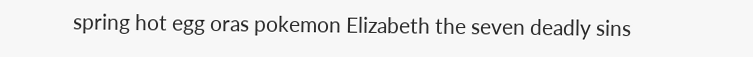spring hot egg oras pokemon Elizabeth the seven deadly sins